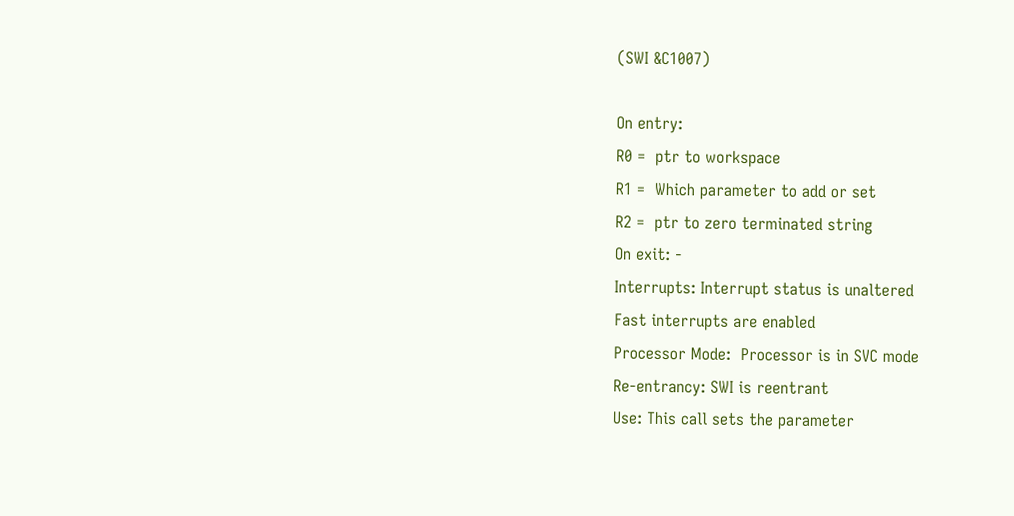(SWI &C1007)

On entry:
R0 =  ptr to workspace
R1 =  Which parameter to add or set
R2 =  ptr to zero terminated string
On exit: -
Interrupts: Interrupt status is unaltered
Fast interrupts are enabled
Processor Mode:  Processor is in SVC mode
Re-entrancy: SWI is reentrant
Use: This call sets the parameter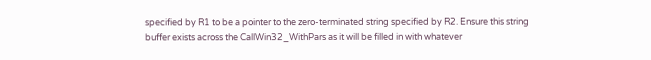specified by R1 to be a pointer to the zero-terminated string specified by R2. Ensure this string buffer exists across the CallWin32_WithPars as it will be filled in with whatever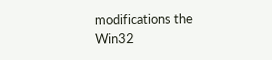modifications the Win32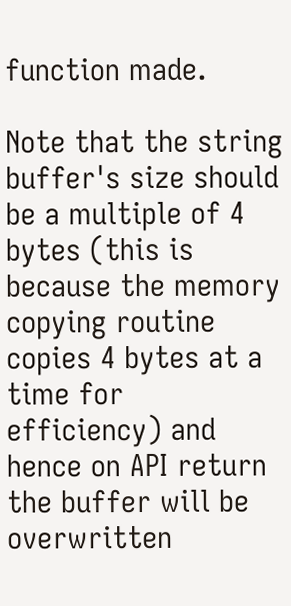function made.

Note that the string buffer's size should be a multiple of 4 bytes (this is because the memory copying routine copies 4 bytes at a time for efficiency) and hence on API return the buffer will be overwritten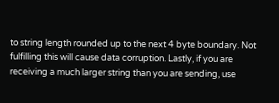to string length rounded up to the next 4 byte boundary. Not fulfilling this will cause data corruption. Lastly, if you are receiving a much larger string than you are sending, use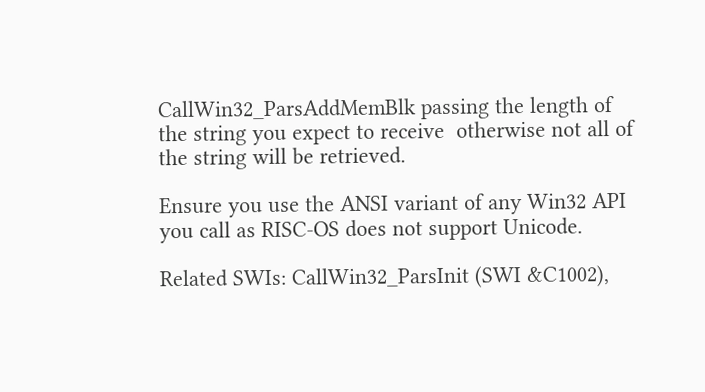CallWin32_ParsAddMemBlk passing the length of the string you expect to receive  otherwise not all of the string will be retrieved.

Ensure you use the ANSI variant of any Win32 API you call as RISC-OS does not support Unicode.

Related SWIs: CallWin32_ParsInit (SWI &C1002),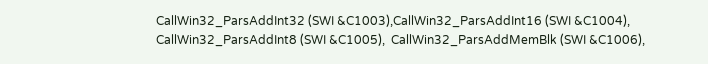CallWin32_ParsAddInt32 (SWI &C1003),CallWin32_ParsAddInt16 (SWI &C1004), CallWin32_ParsAddInt8 (SWI &C1005),  CallWin32_ParsAddMemBlk (SWI &C1006),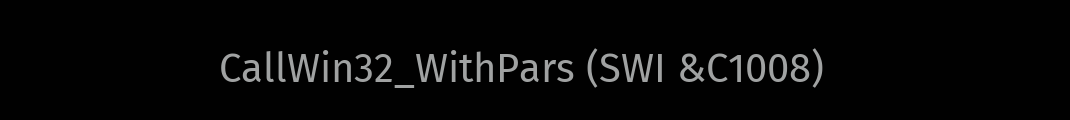CallWin32_WithPars (SWI &C1008)